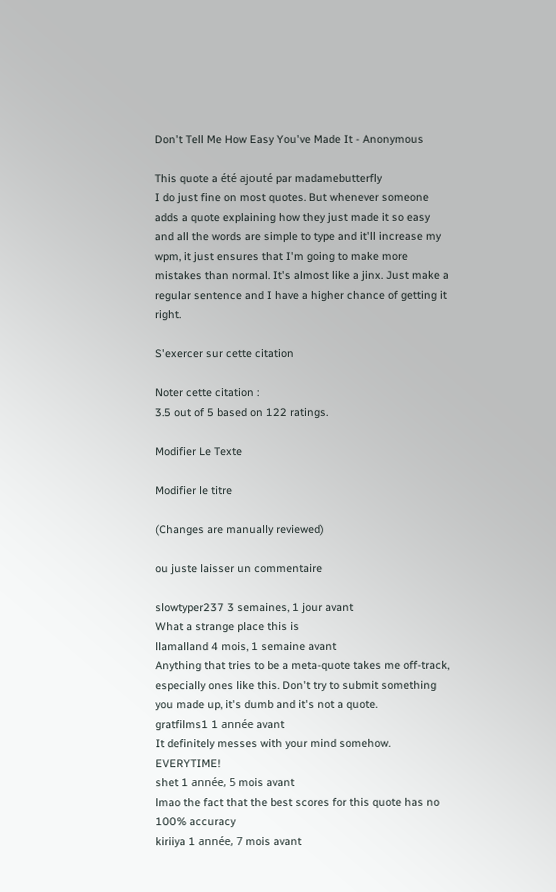Don't Tell Me How Easy You've Made It - Anonymous

This quote a été ajouté par madamebutterfly
I do just fine on most quotes. But whenever someone adds a quote explaining how they just made it so easy and all the words are simple to type and it'll increase my wpm, it just ensures that I'm going to make more mistakes than normal. It's almost like a jinx. Just make a regular sentence and I have a higher chance of getting it right.

S'exercer sur cette citation

Noter cette citation :
3.5 out of 5 based on 122 ratings.

Modifier Le Texte

Modifier le titre

(Changes are manually reviewed)

ou juste laisser un commentaire

slowtyper237 3 semaines, 1 jour avant
What a strange place this is
llamalland 4 mois, 1 semaine avant
Anything that tries to be a meta-quote takes me off-track, especially ones like this. Don't try to submit something you made up, it's dumb and it's not a quote.
gratfilms1 1 année avant
It definitely messes with your mind somehow. EVERYTIME!
shet 1 année, 5 mois avant
lmao the fact that the best scores for this quote has no 100% accuracy
kiriiya 1 année, 7 mois avant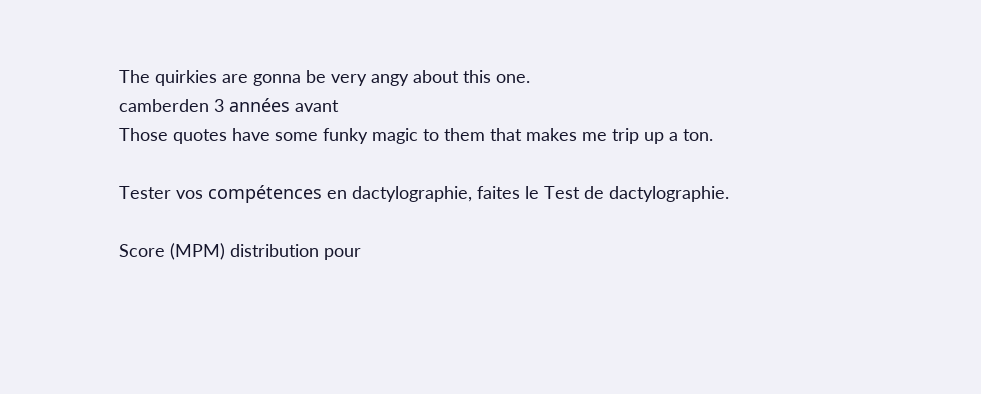The quirkies are gonna be very angy about this one.
camberden 3 années avant
Those quotes have some funky magic to them that makes me trip up a ton.

Tester vos compétences en dactylographie, faites le Test de dactylographie.

Score (MPM) distribution pour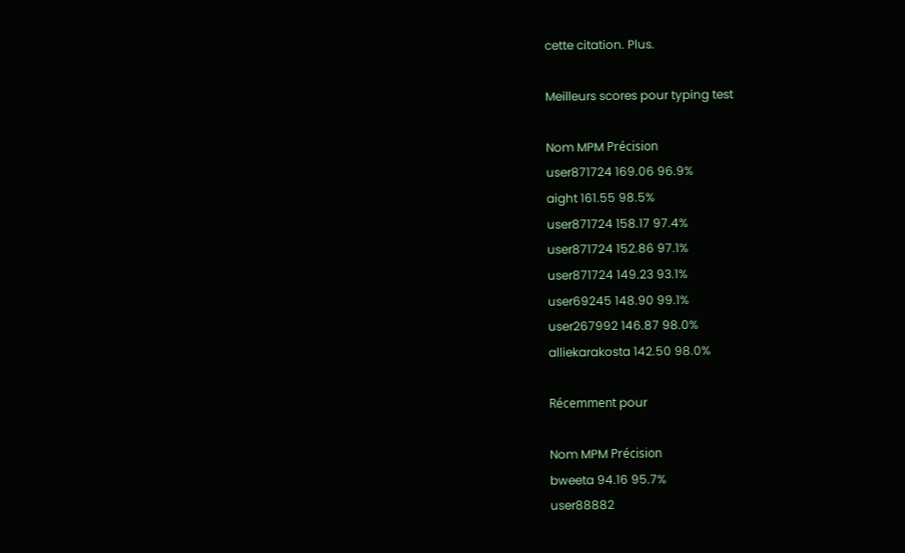cette citation. Plus.

Meilleurs scores pour typing test

Nom MPM Précision
user871724 169.06 96.9%
aight 161.55 98.5%
user871724 158.17 97.4%
user871724 152.86 97.1%
user871724 149.23 93.1%
user69245 148.90 99.1%
user267992 146.87 98.0%
alliekarakosta 142.50 98.0%

Récemment pour

Nom MPM Précision
bweeta 94.16 95.7%
user88882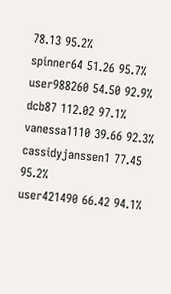78.13 95.2%
spinner64 51.26 95.7%
user988260 54.50 92.9%
dcb87 112.02 97.1%
vanessa1110 39.66 92.3%
cassidyjanssen1 77.45 95.2%
user421490 66.42 94.1%